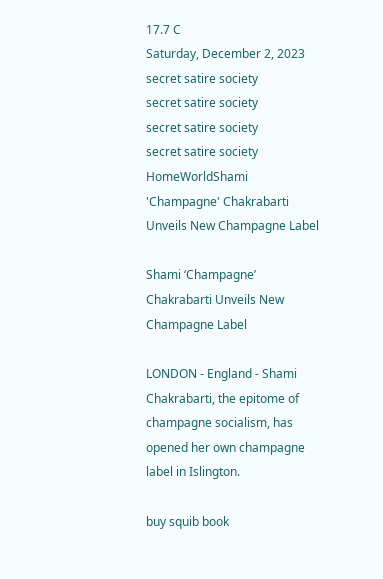17.7 C
Saturday, December 2, 2023
secret satire society
secret satire society
secret satire society
secret satire society
HomeWorldShami 'Champagne' Chakrabarti Unveils New Champagne Label

Shami ‘Champagne’ Chakrabarti Unveils New Champagne Label

LONDON - England - Shami Chakrabarti, the epitome of champagne socialism, has opened her own champagne label in Islington.

buy squib book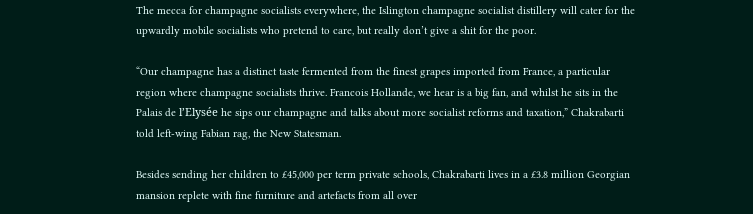The mecca for champagne socialists everywhere, the Islington champagne socialist distillery will cater for the upwardly mobile socialists who pretend to care, but really don’t give a shit for the poor.

“Our champagne has a distinct taste fermented from the finest grapes imported from France, a particular region where champagne socialists thrive. Francois Hollande, we hear is a big fan, and whilst he sits in the Palais de l’Elysée he sips our champagne and talks about more socialist reforms and taxation,” Chakrabarti told left-wing Fabian rag, the New Statesman.

Besides sending her children to £45,000 per term private schools, Chakrabarti lives in a £3.8 million Georgian mansion replete with fine furniture and artefacts from all over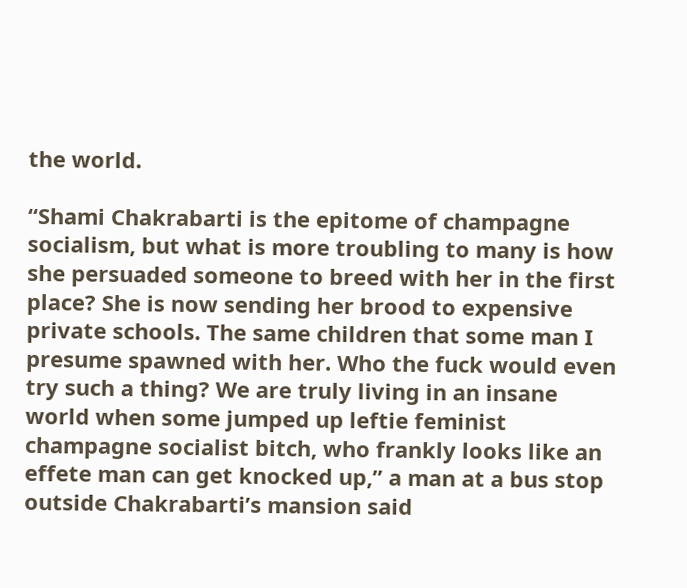the world.

“Shami Chakrabarti is the epitome of champagne socialism, but what is more troubling to many is how she persuaded someone to breed with her in the first place? She is now sending her brood to expensive private schools. The same children that some man I presume spawned with her. Who the fuck would even try such a thing? We are truly living in an insane world when some jumped up leftie feminist champagne socialist bitch, who frankly looks like an effete man can get knocked up,” a man at a bus stop outside Chakrabarti’s mansion said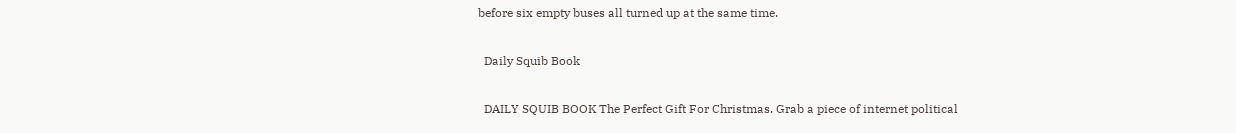before six empty buses all turned up at the same time.

  Daily Squib Book

  DAILY SQUIB BOOK The Perfect Gift For Christmas. Grab a piece of internet political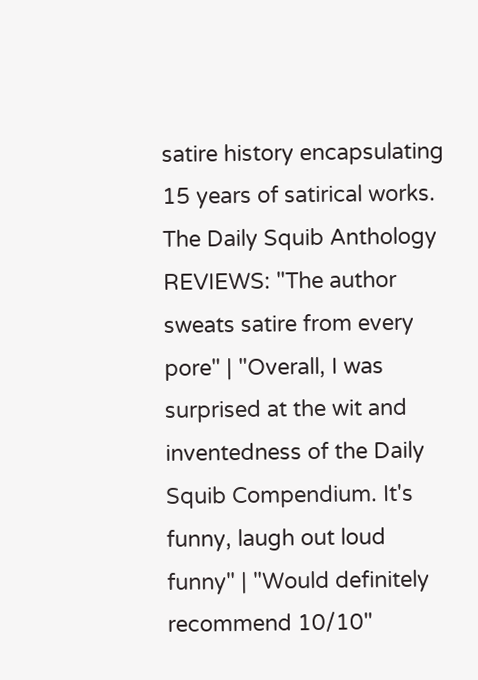satire history encapsulating 15 years of satirical works. The Daily Squib Anthology REVIEWS: "The author sweats satire from every pore" | "Overall, I was surprised at the wit and inventedness of the Daily Squib Compendium. It's funny, laugh out loud funny" | "Would definitely recommend 10/10"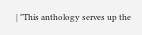| "This anthology serves up the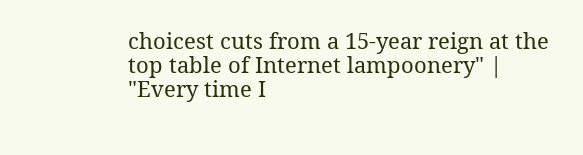choicest cuts from a 15-year reign at the top table of Internet lampoonery" | "Every time I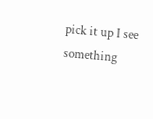pick it up I see something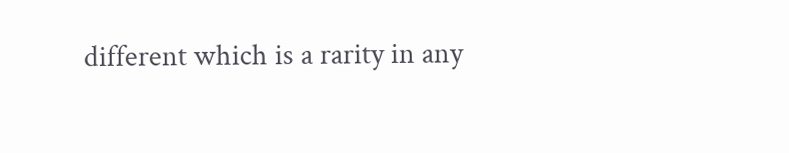different which is a rarity in any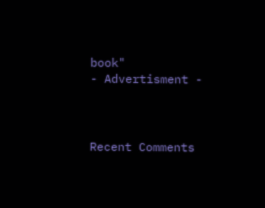book"
- Advertisment -



Recent Comments